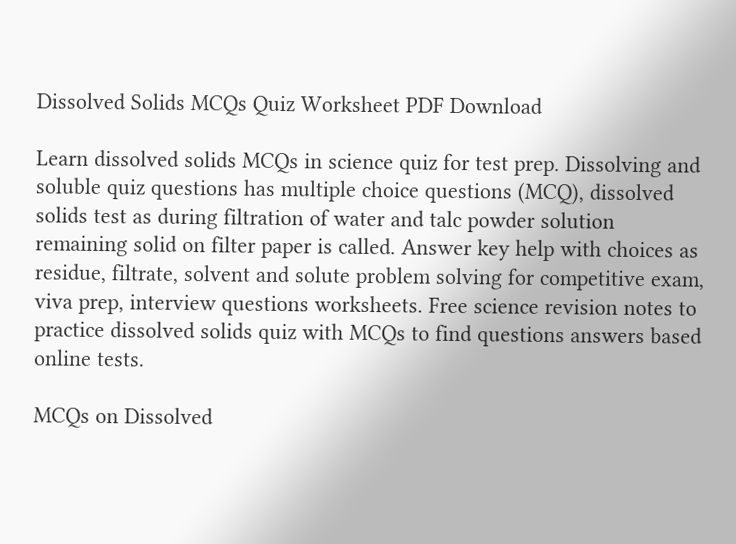Dissolved Solids MCQs Quiz Worksheet PDF Download

Learn dissolved solids MCQs in science quiz for test prep. Dissolving and soluble quiz questions has multiple choice questions (MCQ), dissolved solids test as during filtration of water and talc powder solution remaining solid on filter paper is called. Answer key help with choices as residue, filtrate, solvent and solute problem solving for competitive exam, viva prep, interview questions worksheets. Free science revision notes to practice dissolved solids quiz with MCQs to find questions answers based online tests.

MCQs on Dissolved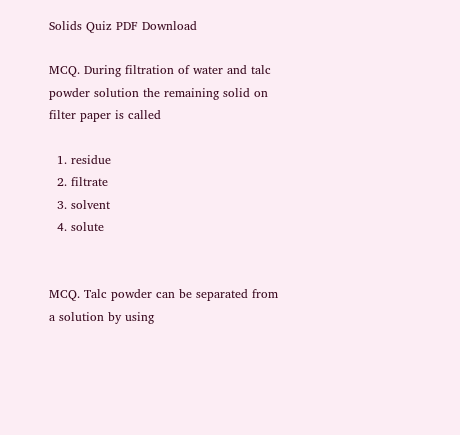Solids Quiz PDF Download

MCQ. During filtration of water and talc powder solution the remaining solid on filter paper is called

  1. residue
  2. filtrate
  3. solvent
  4. solute


MCQ. Talc powder can be separated from a solution by using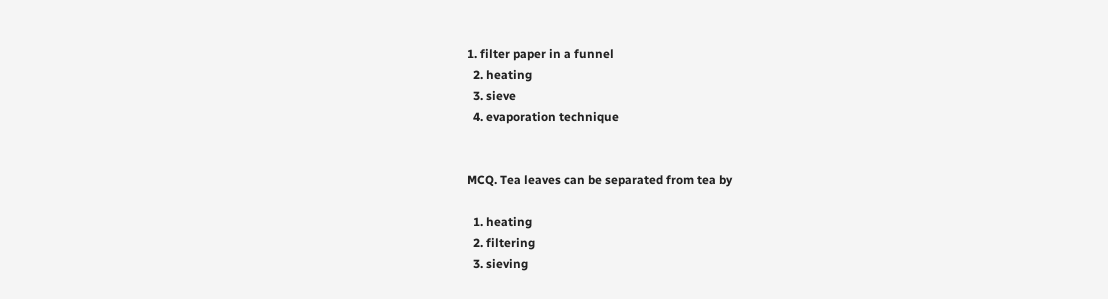1. filter paper in a funnel
  2. heating
  3. sieve
  4. evaporation technique


MCQ. Tea leaves can be separated from tea by

  1. heating
  2. filtering
  3. sieving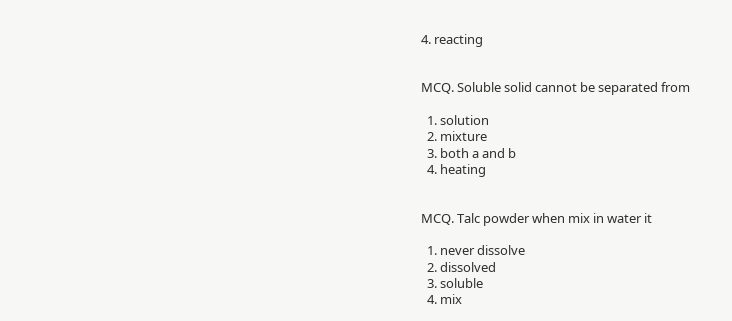4. reacting


MCQ. Soluble solid cannot be separated from

  1. solution
  2. mixture
  3. both a and b
  4. heating


MCQ. Talc powder when mix in water it

  1. never dissolve
  2. dissolved
  3. soluble
  4. mix